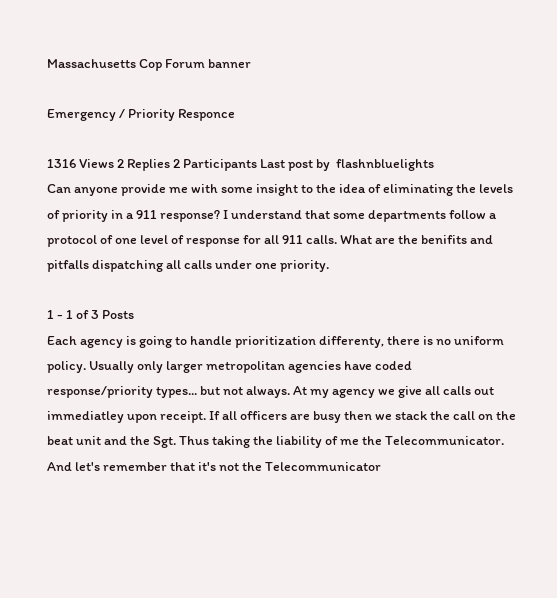Massachusetts Cop Forum banner

Emergency / Priority Responce

1316 Views 2 Replies 2 Participants Last post by  flashnbluelights
Can anyone provide me with some insight to the idea of eliminating the levels of priority in a 911 response? I understand that some departments follow a protocol of one level of response for all 911 calls. What are the benifits and pitfalls dispatching all calls under one priority.

1 - 1 of 3 Posts
Each agency is going to handle prioritization differenty, there is no uniform policy. Usually only larger metropolitan agencies have coded response/priority types... but not always. At my agency we give all calls out immediatley upon receipt. If all officers are busy then we stack the call on the beat unit and the Sgt. Thus taking the liability of me the Telecommunicator. And let's remember that it's not the Telecommunicator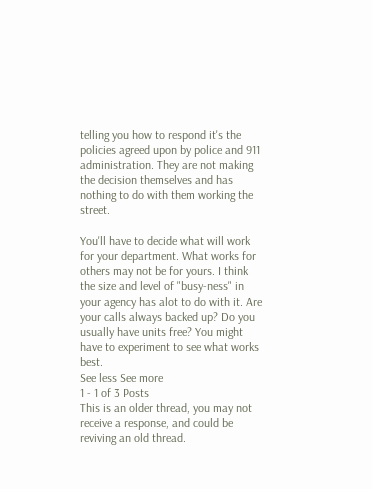telling you how to respond it's the policies agreed upon by police and 911 administration. They are not making the decision themselves and has nothing to do with them working the street.

You'll have to decide what will work for your department. What works for others may not be for yours. I think the size and level of "busy-ness" in your agency has alot to do with it. Are your calls always backed up? Do you usually have units free? You might have to experiment to see what works best.
See less See more
1 - 1 of 3 Posts
This is an older thread, you may not receive a response, and could be reviving an old thread.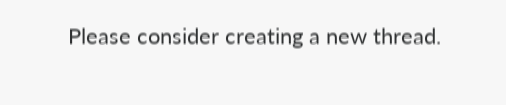Please consider creating a new thread.